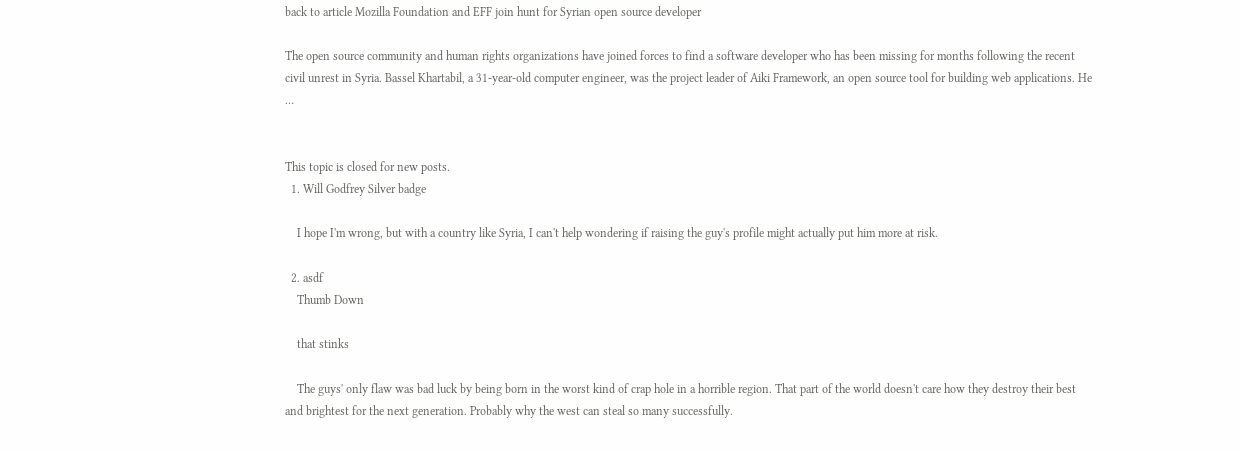back to article Mozilla Foundation and EFF join hunt for Syrian open source developer

The open source community and human rights organizations have joined forces to find a software developer who has been missing for months following the recent civil unrest in Syria. Bassel Khartabil, a 31-year-old computer engineer, was the project leader of Aiki Framework, an open source tool for building web applications. He …


This topic is closed for new posts.
  1. Will Godfrey Silver badge

    I hope I'm wrong, but with a country like Syria, I can't help wondering if raising the guy's profile might actually put him more at risk.

  2. asdf
    Thumb Down

    that stinks

    The guys' only flaw was bad luck by being born in the worst kind of crap hole in a horrible region. That part of the world doesn't care how they destroy their best and brightest for the next generation. Probably why the west can steal so many successfully.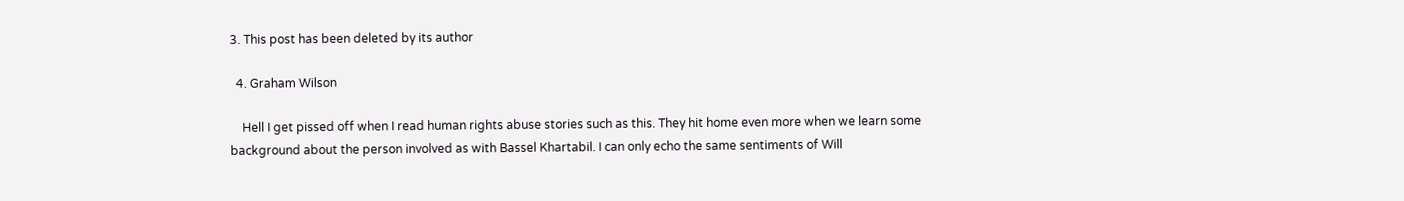3. This post has been deleted by its author

  4. Graham Wilson

    Hell I get pissed off when I read human rights abuse stories such as this. They hit home even more when we learn some background about the person involved as with Bassel Khartabil. I can only echo the same sentiments of Will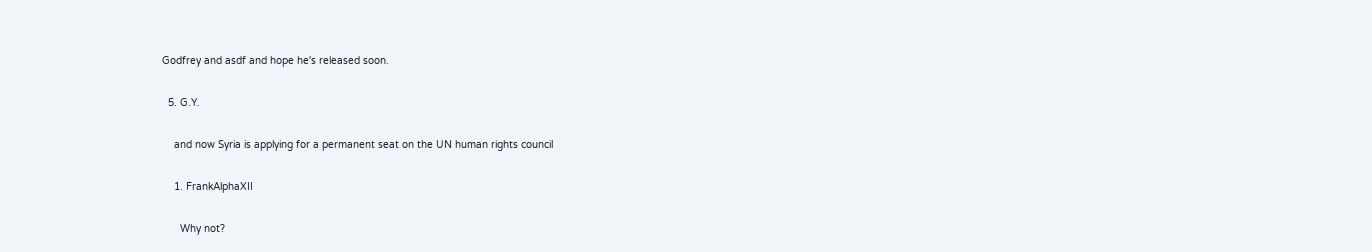Godfrey and asdf and hope he's released soon.

  5. G.Y.

    and now Syria is applying for a permanent seat on the UN human rights council

    1. FrankAlphaXII

      Why not?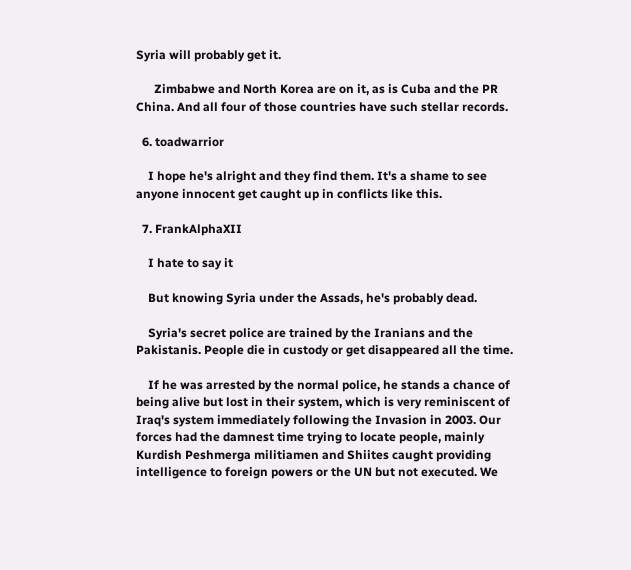Syria will probably get it.

      Zimbabwe and North Korea are on it, as is Cuba and the PR China. And all four of those countries have such stellar records.

  6. toadwarrior

    I hope he's alright and they find them. It's a shame to see anyone innocent get caught up in conflicts like this.

  7. FrankAlphaXII

    I hate to say it

    But knowing Syria under the Assads, he's probably dead.

    Syria's secret police are trained by the Iranians and the Pakistanis. People die in custody or get disappeared all the time.

    If he was arrested by the normal police, he stands a chance of being alive but lost in their system, which is very reminiscent of Iraq's system immediately following the Invasion in 2003. Our forces had the damnest time trying to locate people, mainly Kurdish Peshmerga militiamen and Shiites caught providing intelligence to foreign powers or the UN but not executed. We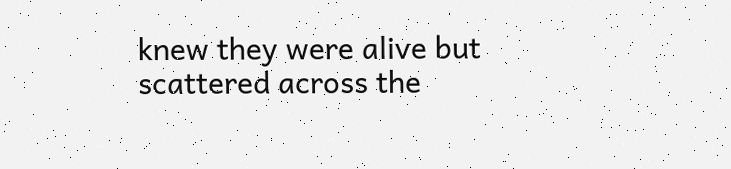knew they were alive but scattered across the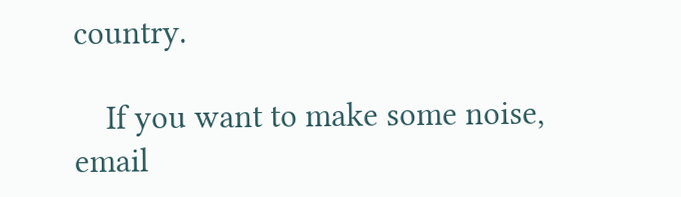country.

    If you want to make some noise, email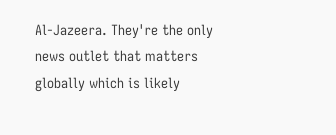Al-Jazeera. They're the only news outlet that matters globally which is likely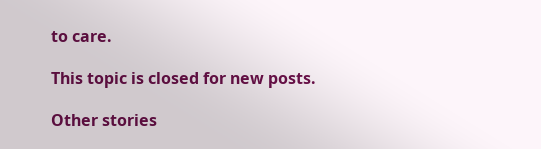to care.

This topic is closed for new posts.

Other stories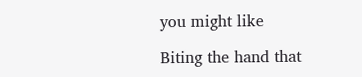you might like

Biting the hand that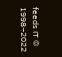feeds IT © 1998–2022